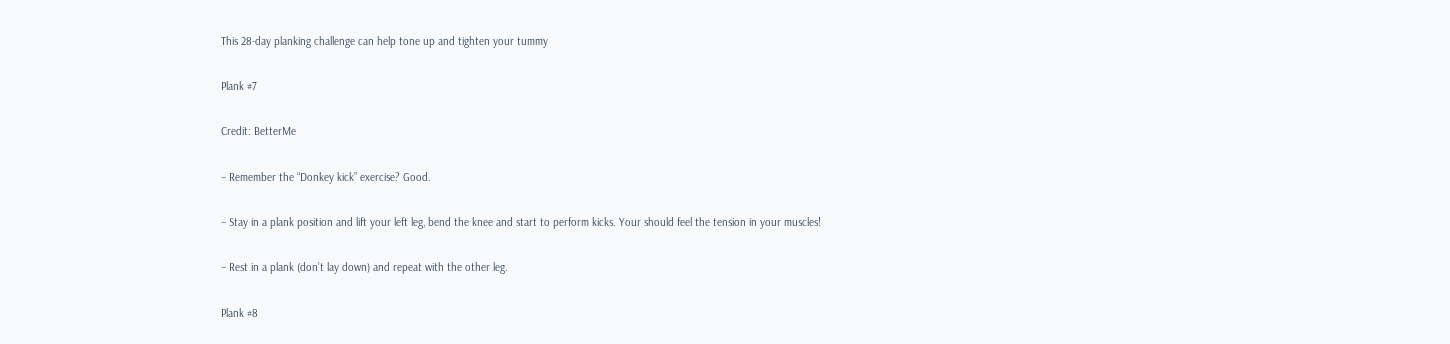This 28-day planking challenge can help tone up and tighten your tummy

Plank #7

Credit: BetterMe

– Remember the “Donkey kick” exercise? Good.

– Stay in a plank position and lift your left leg, bend the knee and start to perform kicks. Your should feel the tension in your muscles!

– Rest in a plank (don’t lay down) and repeat with the other leg.

Plank #8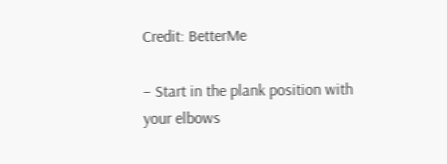Credit: BetterMe

– Start in the plank position with your elbows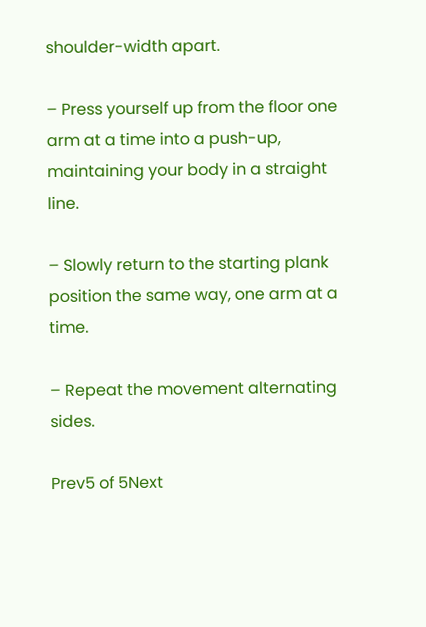shoulder-width apart.

– Press yourself up from the floor one arm at a time into a push-up, maintaining your body in a straight line.

– Slowly return to the starting plank position the same way, one arm at a time.

– Repeat the movement alternating sides.

Prev5 of 5Next